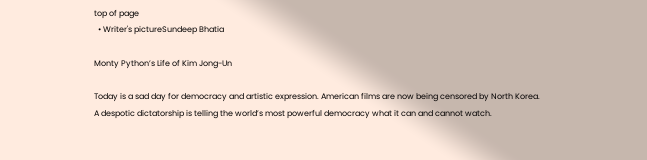top of page
  • Writer's pictureSundeep Bhatia

Monty Python’s Life of Kim Jong-Un

Today is a sad day for democracy and artistic expression. American films are now being censored by North Korea. A despotic dictatorship is telling the world’s most powerful democracy what it can and cannot watch.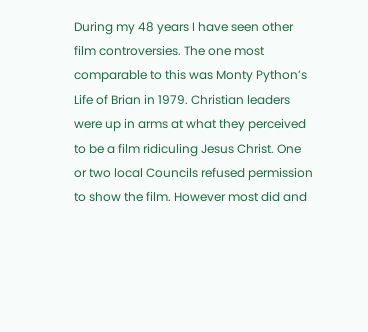During my 48 years I have seen other film controversies. The one most comparable to this was Monty Python’s Life of Brian in 1979. Christian leaders were up in arms at what they perceived to be a film ridiculing Jesus Christ. One or two local Councils refused permission to show the film. However most did and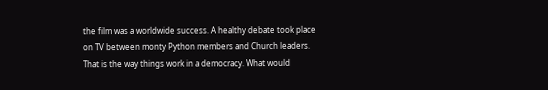the film was a worldwide success. A healthy debate took place on TV between monty Python members and Church leaders. That is the way things work in a democracy. What would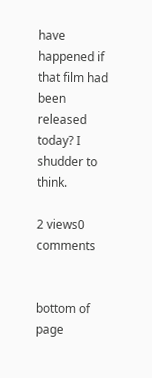have happened if that film had been released today? I shudder to think.

2 views0 comments


bottom of page